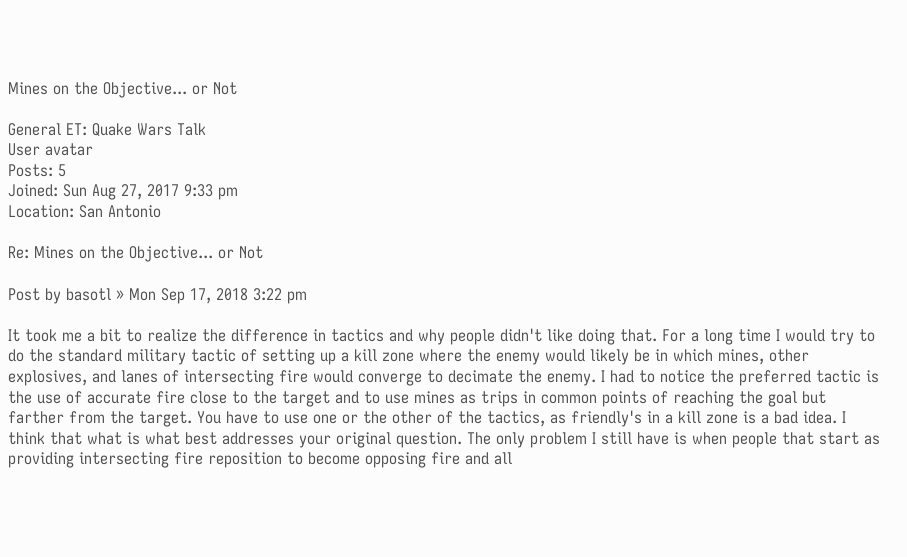Mines on the Objective... or Not

General ET: Quake Wars Talk
User avatar
Posts: 5
Joined: Sun Aug 27, 2017 9:33 pm
Location: San Antonio

Re: Mines on the Objective... or Not

Post by basotl » Mon Sep 17, 2018 3:22 pm

It took me a bit to realize the difference in tactics and why people didn't like doing that. For a long time I would try to do the standard military tactic of setting up a kill zone where the enemy would likely be in which mines, other explosives, and lanes of intersecting fire would converge to decimate the enemy. I had to notice the preferred tactic is the use of accurate fire close to the target and to use mines as trips in common points of reaching the goal but farther from the target. You have to use one or the other of the tactics, as friendly's in a kill zone is a bad idea. I think that what is what best addresses your original question. The only problem I still have is when people that start as providing intersecting fire reposition to become opposing fire and all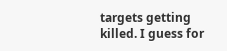targets getting killed. I guess for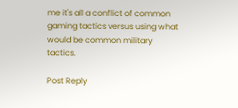me it's all a conflict of common gaming tactics versus using what would be common military tactics.

Post Reply